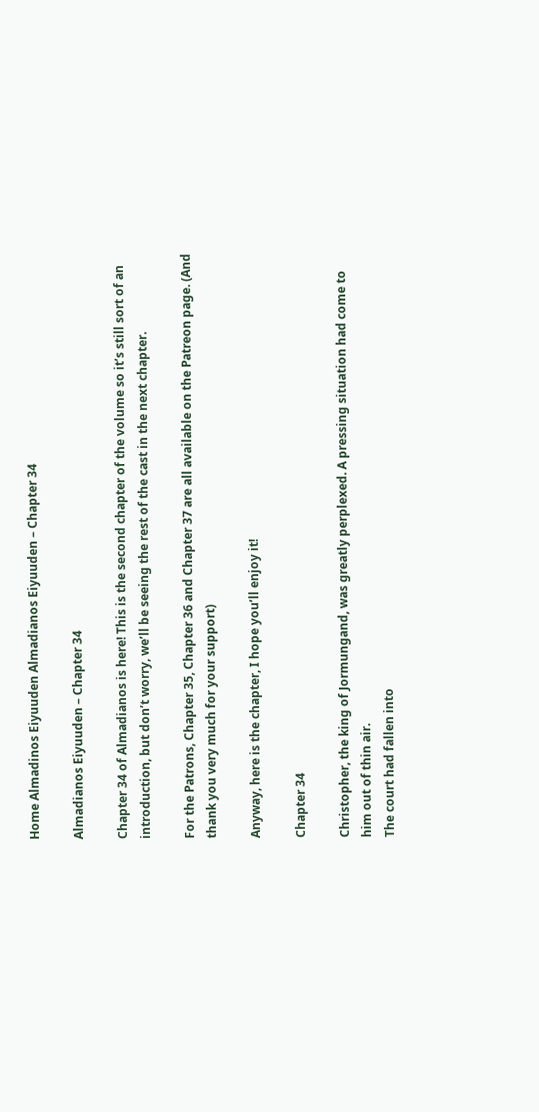Home Almadinos Eiyuuden Almadianos Eiyuuden – Chapter 34

Almadianos Eiyuuden – Chapter 34

Chapter 34 of Almadianos is here! This is the second chapter of the volume so it’s still sort of an introduction, but don’t worry, we’ll be seeing the rest of the cast in the next chapter.

For the Patrons, Chapter 35, Chapter 36 and Chapter 37 are all available on the Patreon page. (And thank you very much for your support)

Anyway, here is the chapter, I hope you’ll enjoy it!

Chapter 34

Christopher, the king of Jormungand, was greatly perplexed. A pressing situation had come to him out of thin air.
The court had fallen into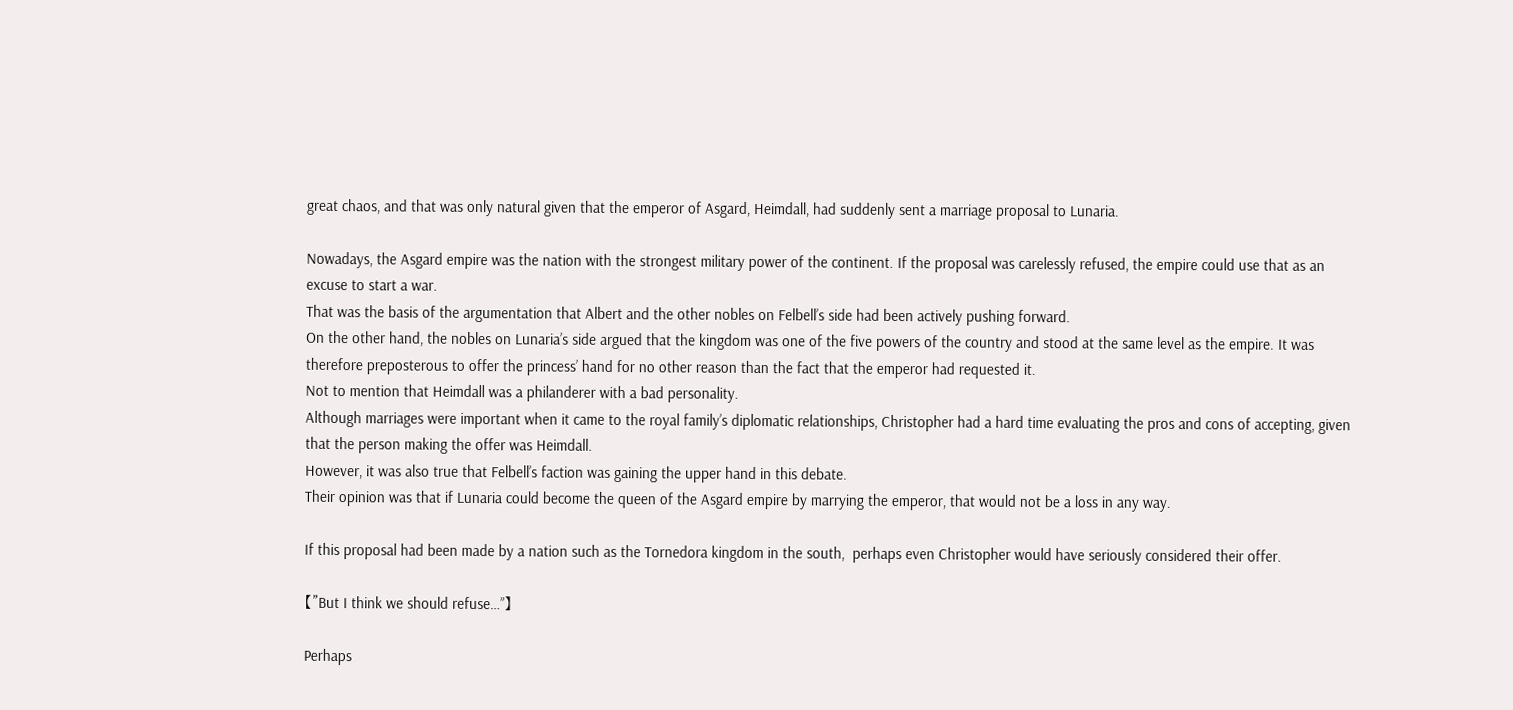great chaos, and that was only natural given that the emperor of Asgard, Heimdall, had suddenly sent a marriage proposal to Lunaria.

Nowadays, the Asgard empire was the nation with the strongest military power of the continent. If the proposal was carelessly refused, the empire could use that as an excuse to start a war.
That was the basis of the argumentation that Albert and the other nobles on Felbell’s side had been actively pushing forward.
On the other hand, the nobles on Lunaria’s side argued that the kingdom was one of the five powers of the country and stood at the same level as the empire. It was therefore preposterous to offer the princess’ hand for no other reason than the fact that the emperor had requested it.
Not to mention that Heimdall was a philanderer with a bad personality.
Although marriages were important when it came to the royal family’s diplomatic relationships, Christopher had a hard time evaluating the pros and cons of accepting, given that the person making the offer was Heimdall.
However, it was also true that Felbell’s faction was gaining the upper hand in this debate.
Their opinion was that if Lunaria could become the queen of the Asgard empire by marrying the emperor, that would not be a loss in any way.

If this proposal had been made by a nation such as the Tornedora kingdom in the south,  perhaps even Christopher would have seriously considered their offer.

【”But I think we should refuse…”】

Perhaps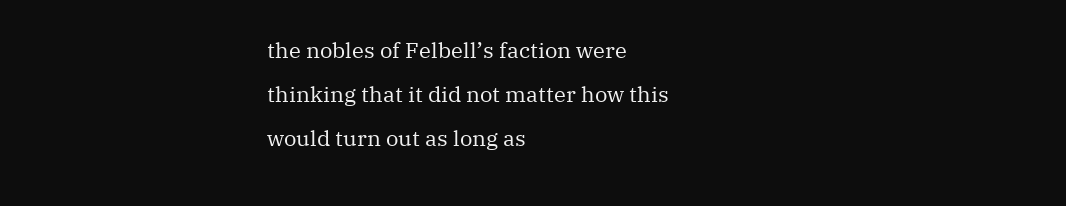the nobles of Felbell’s faction were thinking that it did not matter how this would turn out as long as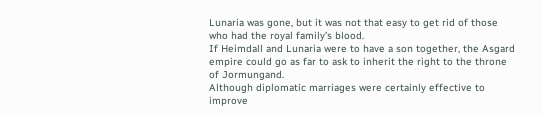Lunaria was gone, but it was not that easy to get rid of those who had the royal family’s blood.
If Heimdall and Lunaria were to have a son together, the Asgard empire could go as far to ask to inherit the right to the throne of Jormungand.
Although diplomatic marriages were certainly effective to improve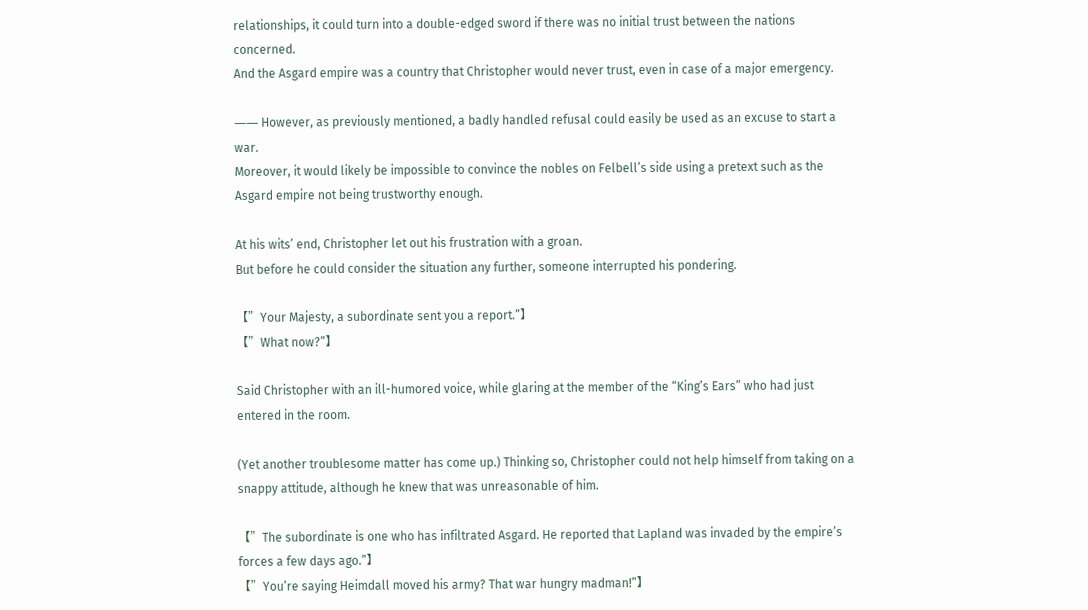relationships, it could turn into a double-edged sword if there was no initial trust between the nations concerned.
And the Asgard empire was a country that Christopher would never trust, even in case of a major emergency.

―― However, as previously mentioned, a badly handled refusal could easily be used as an excuse to start a war.
Moreover, it would likely be impossible to convince the nobles on Felbell’s side using a pretext such as the Asgard empire not being trustworthy enough.

At his wits’ end, Christopher let out his frustration with a groan.
But before he could consider the situation any further, someone interrupted his pondering.

【”Your Majesty, a subordinate sent you a report.”】
【”What now?”】

Said Christopher with an ill-humored voice, while glaring at the member of the “King’s Ears” who had just entered in the room.

(Yet another troublesome matter has come up.) Thinking so, Christopher could not help himself from taking on a snappy attitude, although he knew that was unreasonable of him.

【”The subordinate is one who has infiltrated Asgard. He reported that Lapland was invaded by the empire’s forces a few days ago.”】
【”You’re saying Heimdall moved his army? That war hungry madman!”】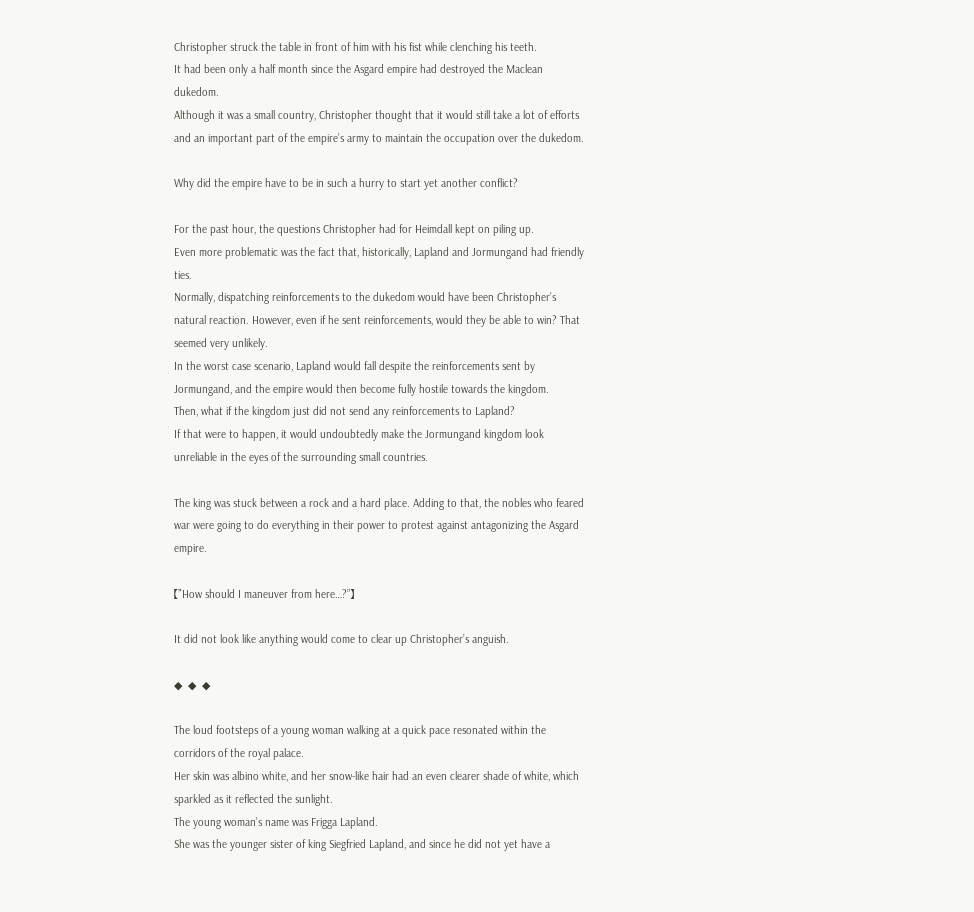Christopher struck the table in front of him with his fist while clenching his teeth.
It had been only a half month since the Asgard empire had destroyed the Maclean dukedom.
Although it was a small country, Christopher thought that it would still take a lot of efforts and an important part of the empire’s army to maintain the occupation over the dukedom.

Why did the empire have to be in such a hurry to start yet another conflict?

For the past hour, the questions Christopher had for Heimdall kept on piling up.
Even more problematic was the fact that, historically, Lapland and Jormungand had friendly ties.
Normally, dispatching reinforcements to the dukedom would have been Christopher’s natural reaction. However, even if he sent reinforcements, would they be able to win? That seemed very unlikely.
In the worst case scenario, Lapland would fall despite the reinforcements sent by Jormungand, and the empire would then become fully hostile towards the kingdom.
Then, what if the kingdom just did not send any reinforcements to Lapland?
If that were to happen, it would undoubtedly make the Jormungand kingdom look unreliable in the eyes of the surrounding small countries.

The king was stuck between a rock and a hard place. Adding to that, the nobles who feared war were going to do everything in their power to protest against antagonizing the Asgard empire.

【”How should I maneuver from here…?”】

It did not look like anything would come to clear up Christopher’s anguish.

◆  ◆  ◆

The loud footsteps of a young woman walking at a quick pace resonated within the corridors of the royal palace.
Her skin was albino white, and her snow-like hair had an even clearer shade of white, which sparkled as it reflected the sunlight.
The young woman’s name was Frigga Lapland.
She was the younger sister of king Siegfried Lapland, and since he did not yet have a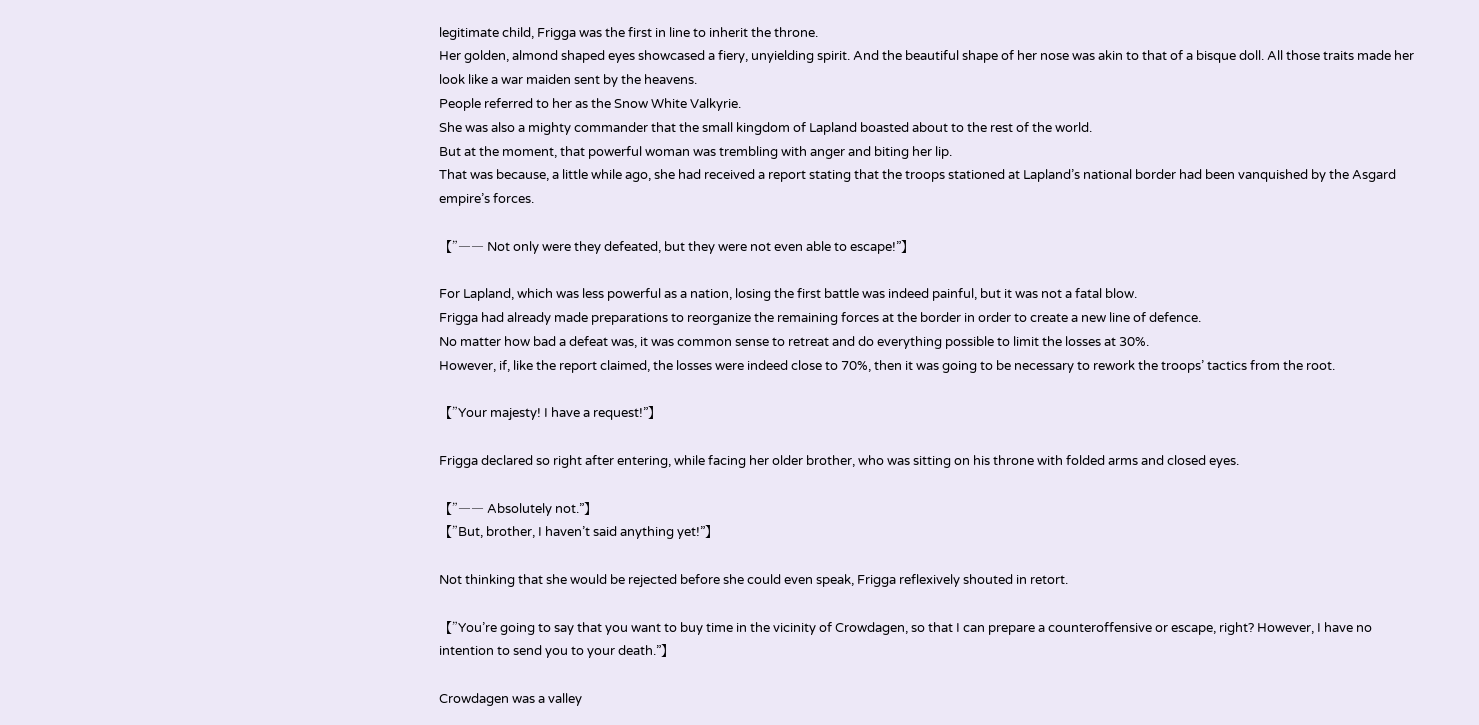legitimate child, Frigga was the first in line to inherit the throne.
Her golden, almond shaped eyes showcased a fiery, unyielding spirit. And the beautiful shape of her nose was akin to that of a bisque doll. All those traits made her look like a war maiden sent by the heavens.
People referred to her as the Snow White Valkyrie.
She was also a mighty commander that the small kingdom of Lapland boasted about to the rest of the world.
But at the moment, that powerful woman was trembling with anger and biting her lip.
That was because, a little while ago, she had received a report stating that the troops stationed at Lapland’s national border had been vanquished by the Asgard empire’s forces.

【”―― Not only were they defeated, but they were not even able to escape!”】

For Lapland, which was less powerful as a nation, losing the first battle was indeed painful, but it was not a fatal blow.
Frigga had already made preparations to reorganize the remaining forces at the border in order to create a new line of defence.
No matter how bad a defeat was, it was common sense to retreat and do everything possible to limit the losses at 30%.
However, if, like the report claimed, the losses were indeed close to 70%, then it was going to be necessary to rework the troops’ tactics from the root.

【”Your majesty! I have a request!”】

Frigga declared so right after entering, while facing her older brother, who was sitting on his throne with folded arms and closed eyes.

【”―― Absolutely not.”】
【”But, brother, I haven’t said anything yet!”】

Not thinking that she would be rejected before she could even speak, Frigga reflexively shouted in retort.

【”You’re going to say that you want to buy time in the vicinity of Crowdagen, so that I can prepare a counteroffensive or escape, right? However, I have no intention to send you to your death.”】

Crowdagen was a valley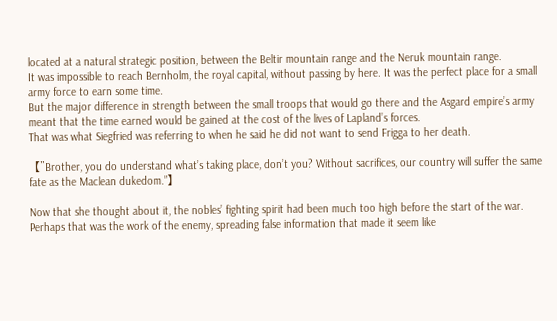located at a natural strategic position, between the Beltir mountain range and the Neruk mountain range.
It was impossible to reach Bernholm, the royal capital, without passing by here. It was the perfect place for a small army force to earn some time.
But the major difference in strength between the small troops that would go there and the Asgard empire’s army meant that the time earned would be gained at the cost of the lives of Lapland’s forces.
That was what Siegfried was referring to when he said he did not want to send Frigga to her death.

【”Brother, you do understand what’s taking place, don’t you? Without sacrifices, our country will suffer the same fate as the Maclean dukedom.”】

Now that she thought about it, the nobles’ fighting spirit had been much too high before the start of the war.
Perhaps that was the work of the enemy, spreading false information that made it seem like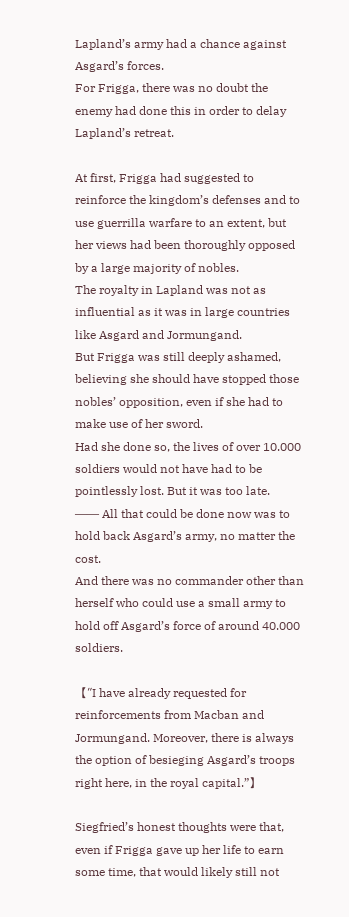Lapland’s army had a chance against Asgard’s forces.
For Frigga, there was no doubt the enemy had done this in order to delay Lapland’s retreat.

At first, Frigga had suggested to reinforce the kingdom’s defenses and to use guerrilla warfare to an extent, but her views had been thoroughly opposed by a large majority of nobles.
The royalty in Lapland was not as influential as it was in large countries like Asgard and Jormungand.
But Frigga was still deeply ashamed, believing she should have stopped those nobles’ opposition, even if she had to make use of her sword.
Had she done so, the lives of over 10.000 soldiers would not have had to be pointlessly lost. But it was too late.
―― All that could be done now was to hold back Asgard’s army, no matter the cost.
And there was no commander other than herself who could use a small army to hold off Asgard’s force of around 40.000 soldiers.

【”I have already requested for reinforcements from Macban and Jormungand. Moreover, there is always the option of besieging Asgard’s troops right here, in the royal capital.”】

Siegfried’s honest thoughts were that, even if Frigga gave up her life to earn some time, that would likely still not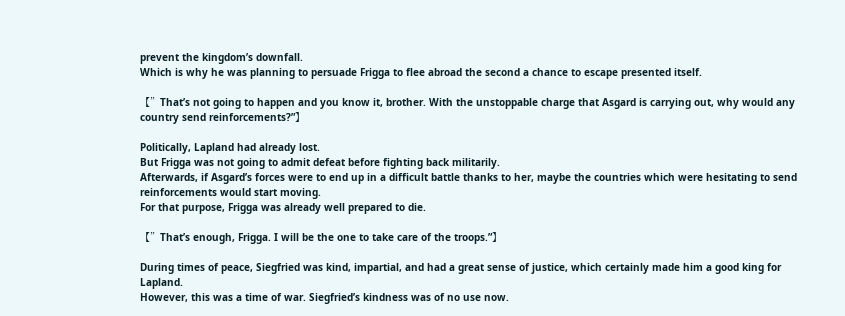prevent the kingdom’s downfall.
Which is why he was planning to persuade Frigga to flee abroad the second a chance to escape presented itself.

【”That’s not going to happen and you know it, brother. With the unstoppable charge that Asgard is carrying out, why would any country send reinforcements?”】

Politically, Lapland had already lost.
But Frigga was not going to admit defeat before fighting back militarily.
Afterwards, if Asgard’s forces were to end up in a difficult battle thanks to her, maybe the countries which were hesitating to send reinforcements would start moving.
For that purpose, Frigga was already well prepared to die.

【”That’s enough, Frigga. I will be the one to take care of the troops.”】

During times of peace, Siegfried was kind, impartial, and had a great sense of justice, which certainly made him a good king for Lapland.
However, this was a time of war. Siegfried’s kindness was of no use now.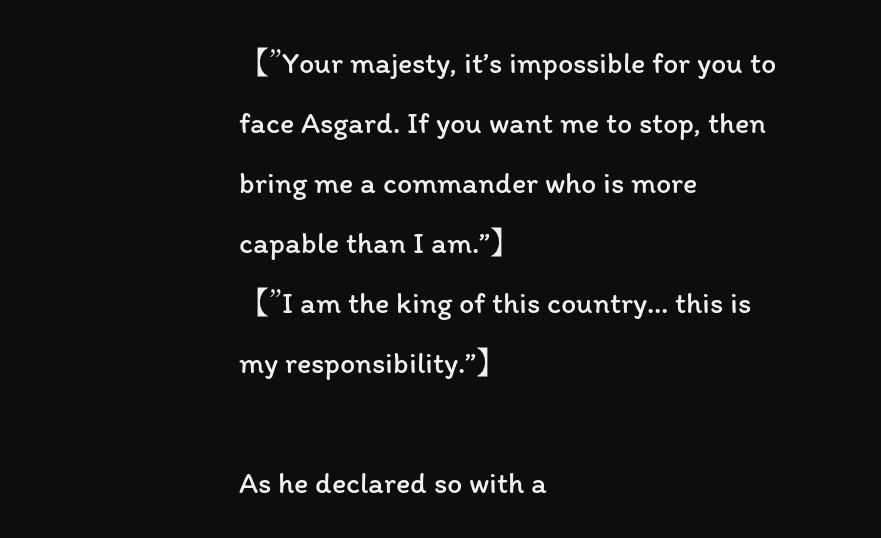【”Your majesty, it’s impossible for you to face Asgard. If you want me to stop, then bring me a commander who is more capable than I am.”】
【”I am the king of this country… this is my responsibility.”】

As he declared so with a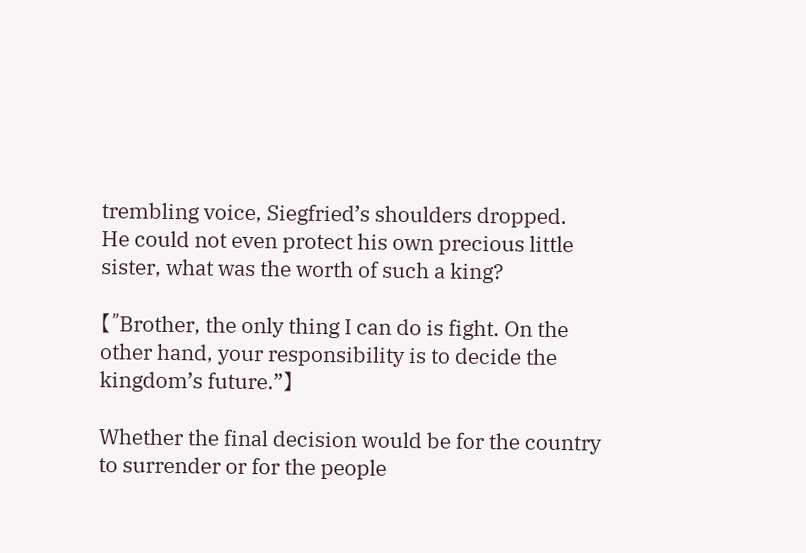trembling voice, Siegfried’s shoulders dropped.
He could not even protect his own precious little sister, what was the worth of such a king?

【”Brother, the only thing I can do is fight. On the other hand, your responsibility is to decide the kingdom’s future.”】

Whether the final decision would be for the country to surrender or for the people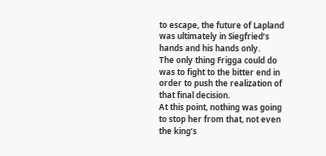to escape, the future of Lapland was ultimately in Siegfried’s hands and his hands only.
The only thing Frigga could do was to fight to the bitter end in order to push the realization of that final decision.
At this point, nothing was going to stop her from that, not even the king’s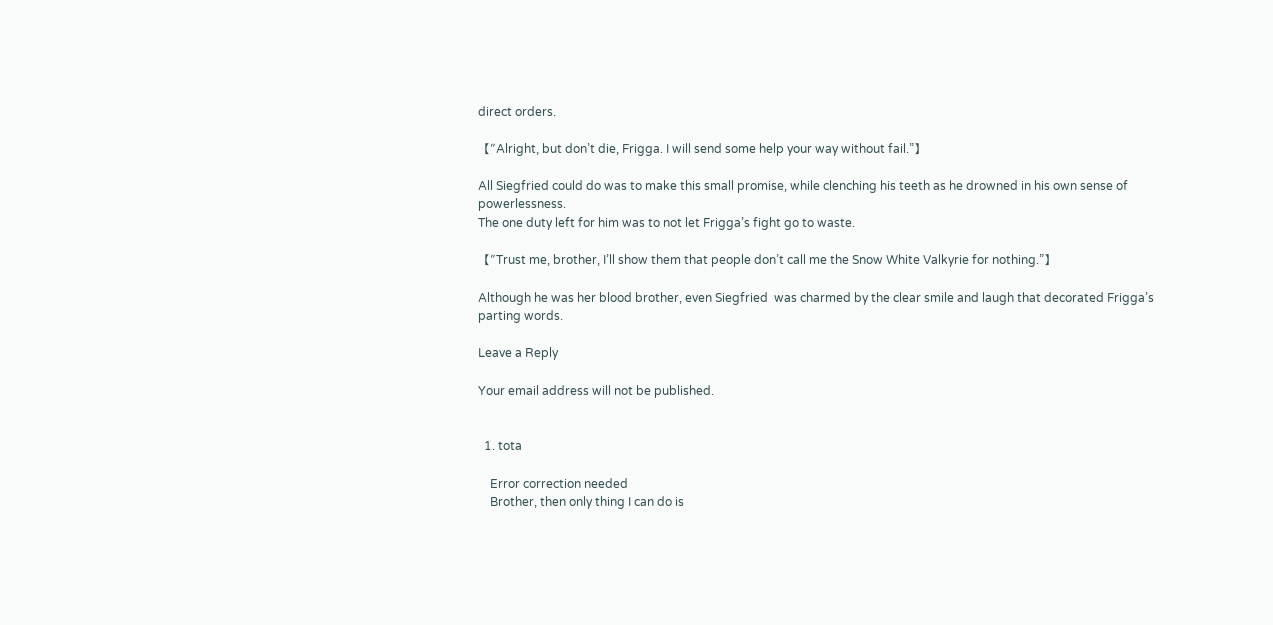direct orders.

【”Alright, but don’t die, Frigga. I will send some help your way without fail.”】

All Siegfried could do was to make this small promise, while clenching his teeth as he drowned in his own sense of powerlessness.
The one duty left for him was to not let Frigga’s fight go to waste.

【”Trust me, brother, I’ll show them that people don’t call me the Snow White Valkyrie for nothing.”】

Although he was her blood brother, even Siegfried  was charmed by the clear smile and laugh that decorated Frigga’s parting words.

Leave a Reply

Your email address will not be published.


  1. tota

    Error correction needed
    Brother, then only thing I can do is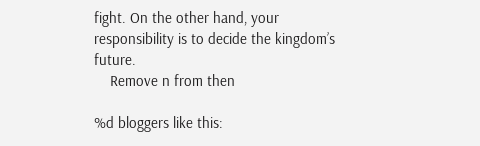fight. On the other hand, your responsibility is to decide the kingdom’s future.
    Remove n from then

%d bloggers like this: